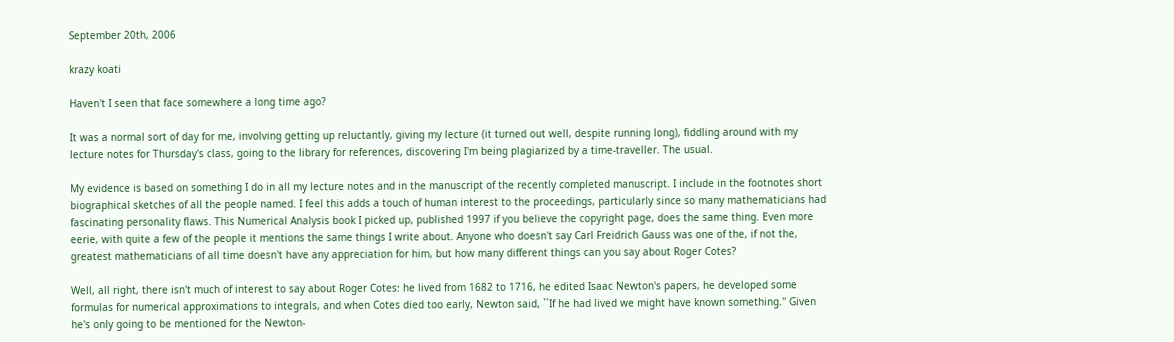September 20th, 2006

krazy koati

Haven't I seen that face somewhere a long time ago?

It was a normal sort of day for me, involving getting up reluctantly, giving my lecture (it turned out well, despite running long), fiddling around with my lecture notes for Thursday's class, going to the library for references, discovering I'm being plagiarized by a time-traveller. The usual.

My evidence is based on something I do in all my lecture notes and in the manuscript of the recently completed manuscript. I include in the footnotes short biographical sketches of all the people named. I feel this adds a touch of human interest to the proceedings, particularly since so many mathematicians had fascinating personality flaws. This Numerical Analysis book I picked up, published 1997 if you believe the copyright page, does the same thing. Even more eerie, with quite a few of the people it mentions the same things I write about. Anyone who doesn't say Carl Freidrich Gauss was one of the, if not the, greatest mathematicians of all time doesn't have any appreciation for him, but how many different things can you say about Roger Cotes?

Well, all right, there isn't much of interest to say about Roger Cotes: he lived from 1682 to 1716, he edited Isaac Newton's papers, he developed some formulas for numerical approximations to integrals, and when Cotes died too early, Newton said, ``If he had lived we might have known something.'' Given he's only going to be mentioned for the Newton-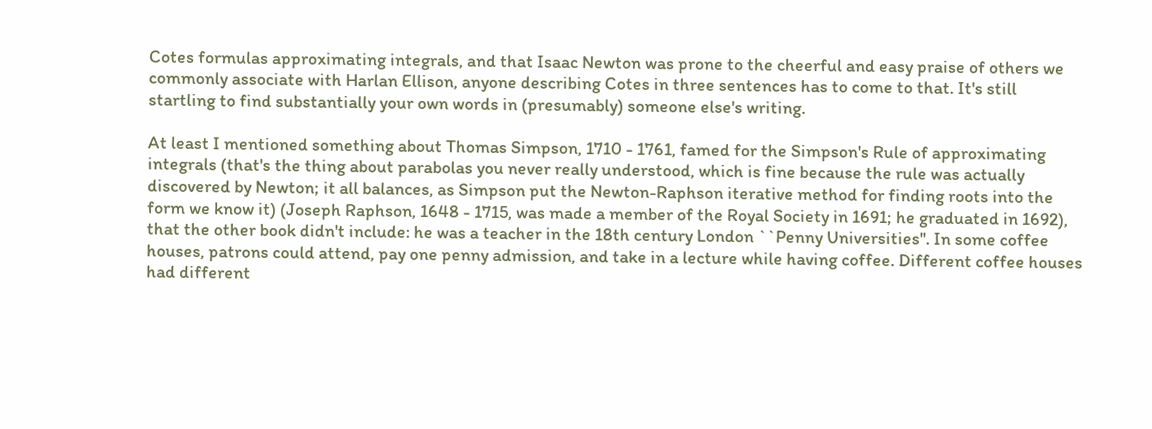Cotes formulas approximating integrals, and that Isaac Newton was prone to the cheerful and easy praise of others we commonly associate with Harlan Ellison, anyone describing Cotes in three sentences has to come to that. It's still startling to find substantially your own words in (presumably) someone else's writing.

At least I mentioned something about Thomas Simpson, 1710 - 1761, famed for the Simpson's Rule of approximating integrals (that's the thing about parabolas you never really understood, which is fine because the rule was actually discovered by Newton; it all balances, as Simpson put the Newton-Raphson iterative method for finding roots into the form we know it) (Joseph Raphson, 1648 - 1715, was made a member of the Royal Society in 1691; he graduated in 1692), that the other book didn't include: he was a teacher in the 18th century London ``Penny Universities''. In some coffee houses, patrons could attend, pay one penny admission, and take in a lecture while having coffee. Different coffee houses had different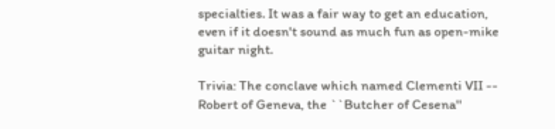specialties. It was a fair way to get an education, even if it doesn't sound as much fun as open-mike guitar night.

Trivia: The conclave which named Clementi VII -- Robert of Geneva, the ``Butcher of Cesena''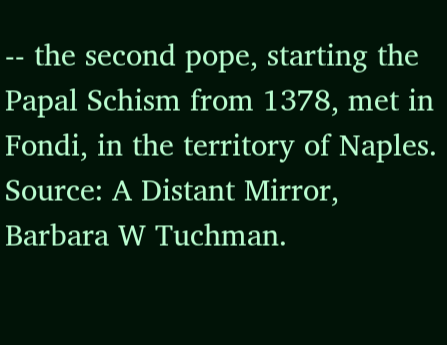-- the second pope, starting the Papal Schism from 1378, met in Fondi, in the territory of Naples. Source: A Distant Mirror, Barbara W Tuchman.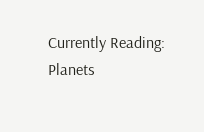Currently Reading: Planets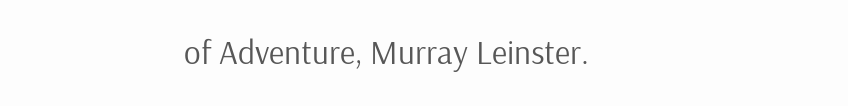of Adventure, Murray Leinster.